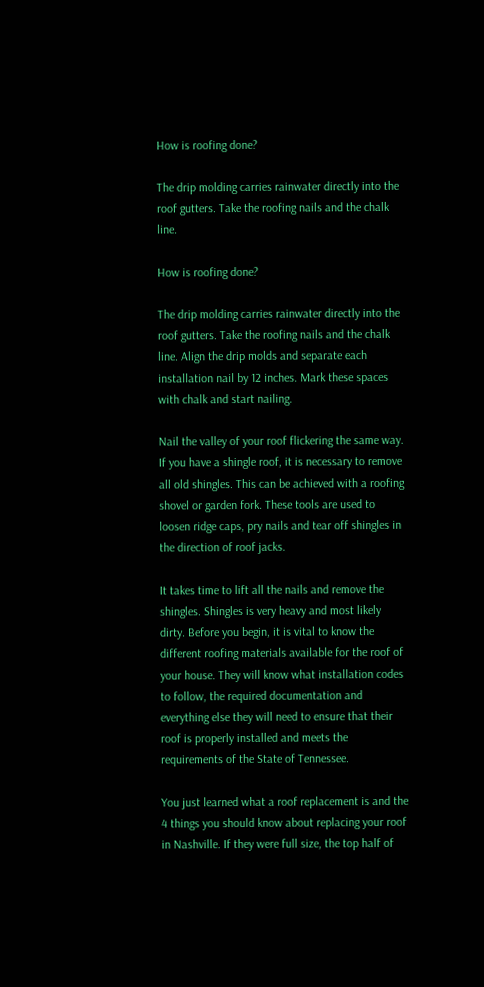How is roofing done?

The drip molding carries rainwater directly into the roof gutters. Take the roofing nails and the chalk line.

How is roofing done?

The drip molding carries rainwater directly into the roof gutters. Take the roofing nails and the chalk line. Align the drip molds and separate each installation nail by 12 inches. Mark these spaces with chalk and start nailing.

Nail the valley of your roof flickering the same way. If you have a shingle roof, it is necessary to remove all old shingles. This can be achieved with a roofing shovel or garden fork. These tools are used to loosen ridge caps, pry nails and tear off shingles in the direction of roof jacks.

It takes time to lift all the nails and remove the shingles. Shingles is very heavy and most likely dirty. Before you begin, it is vital to know the different roofing materials available for the roof of your house. They will know what installation codes to follow, the required documentation and everything else they will need to ensure that their roof is properly installed and meets the requirements of the State of Tennessee.

You just learned what a roof replacement is and the 4 things you should know about replacing your roof in Nashville. If they were full size, the top half of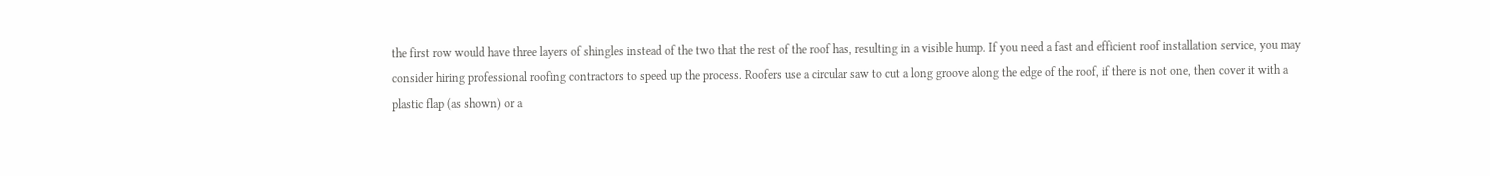the first row would have three layers of shingles instead of the two that the rest of the roof has, resulting in a visible hump. If you need a fast and efficient roof installation service, you may consider hiring professional roofing contractors to speed up the process. Roofers use a circular saw to cut a long groove along the edge of the roof, if there is not one, then cover it with a plastic flap (as shown) or a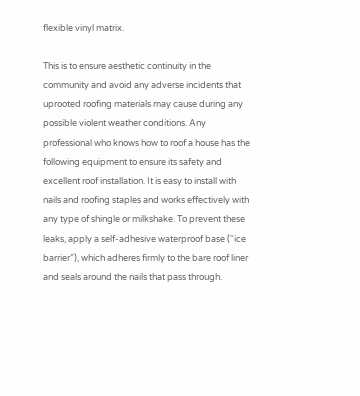flexible vinyl matrix.

This is to ensure aesthetic continuity in the community and avoid any adverse incidents that uprooted roofing materials may cause during any possible violent weather conditions. Any professional who knows how to roof a house has the following equipment to ensure its safety and excellent roof installation. It is easy to install with nails and roofing staples and works effectively with any type of shingle or milkshake. To prevent these leaks, apply a self-adhesive waterproof base (“ice barrier”), which adheres firmly to the bare roof liner and seals around the nails that pass through.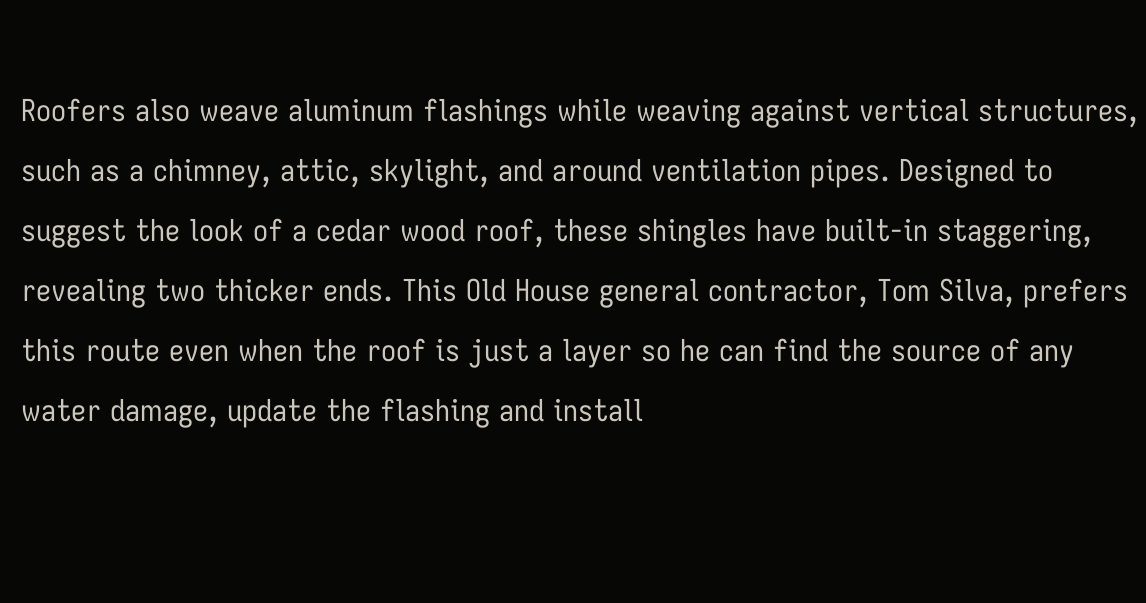Roofers also weave aluminum flashings while weaving against vertical structures, such as a chimney, attic, skylight, and around ventilation pipes. Designed to suggest the look of a cedar wood roof, these shingles have built-in staggering, revealing two thicker ends. This Old House general contractor, Tom Silva, prefers this route even when the roof is just a layer so he can find the source of any water damage, update the flashing and install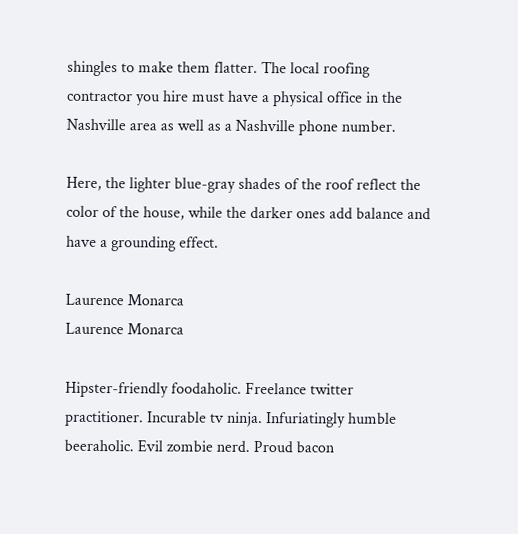shingles to make them flatter. The local roofing contractor you hire must have a physical office in the Nashville area as well as a Nashville phone number.

Here, the lighter blue-gray shades of the roof reflect the color of the house, while the darker ones add balance and have a grounding effect.

Laurence Monarca
Laurence Monarca

Hipster-friendly foodaholic. Freelance twitter practitioner. Incurable tv ninja. Infuriatingly humble beeraholic. Evil zombie nerd. Proud bacon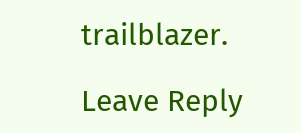trailblazer.

Leave Reply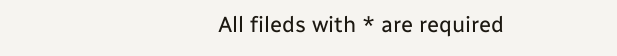All fileds with * are required